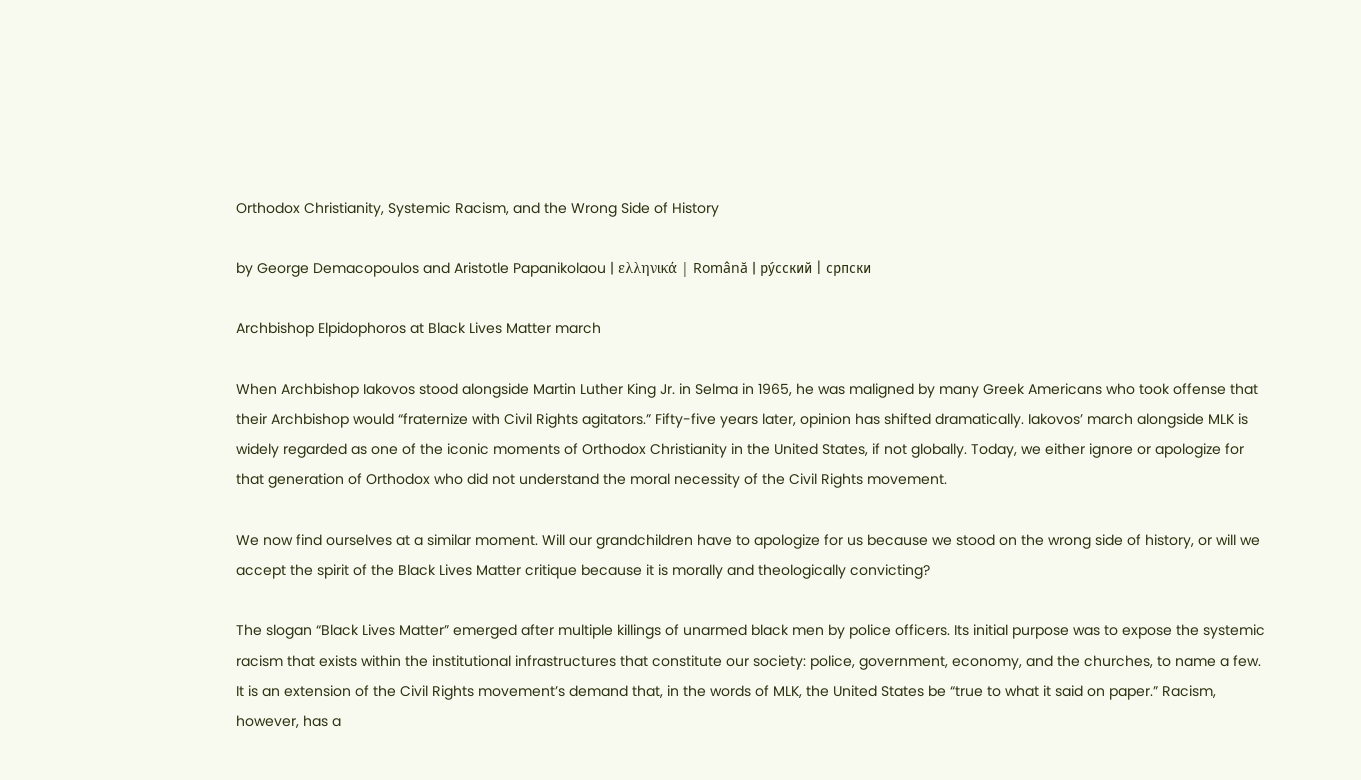Orthodox Christianity, Systemic Racism, and the Wrong Side of History

by George Demacopoulos and Aristotle Papanikolaou | ελληνικά | Română | ру́сский | српски

Archbishop Elpidophoros at Black Lives Matter march

When Archbishop Iakovos stood alongside Martin Luther King Jr. in Selma in 1965, he was maligned by many Greek Americans who took offense that their Archbishop would “fraternize with Civil Rights agitators.” Fifty-five years later, opinion has shifted dramatically. Iakovos’ march alongside MLK is widely regarded as one of the iconic moments of Orthodox Christianity in the United States, if not globally. Today, we either ignore or apologize for that generation of Orthodox who did not understand the moral necessity of the Civil Rights movement.

We now find ourselves at a similar moment. Will our grandchildren have to apologize for us because we stood on the wrong side of history, or will we accept the spirit of the Black Lives Matter critique because it is morally and theologically convicting?

The slogan “Black Lives Matter” emerged after multiple killings of unarmed black men by police officers. Its initial purpose was to expose the systemic racism that exists within the institutional infrastructures that constitute our society: police, government, economy, and the churches, to name a few. It is an extension of the Civil Rights movement’s demand that, in the words of MLK, the United States be “true to what it said on paper.” Racism, however, has a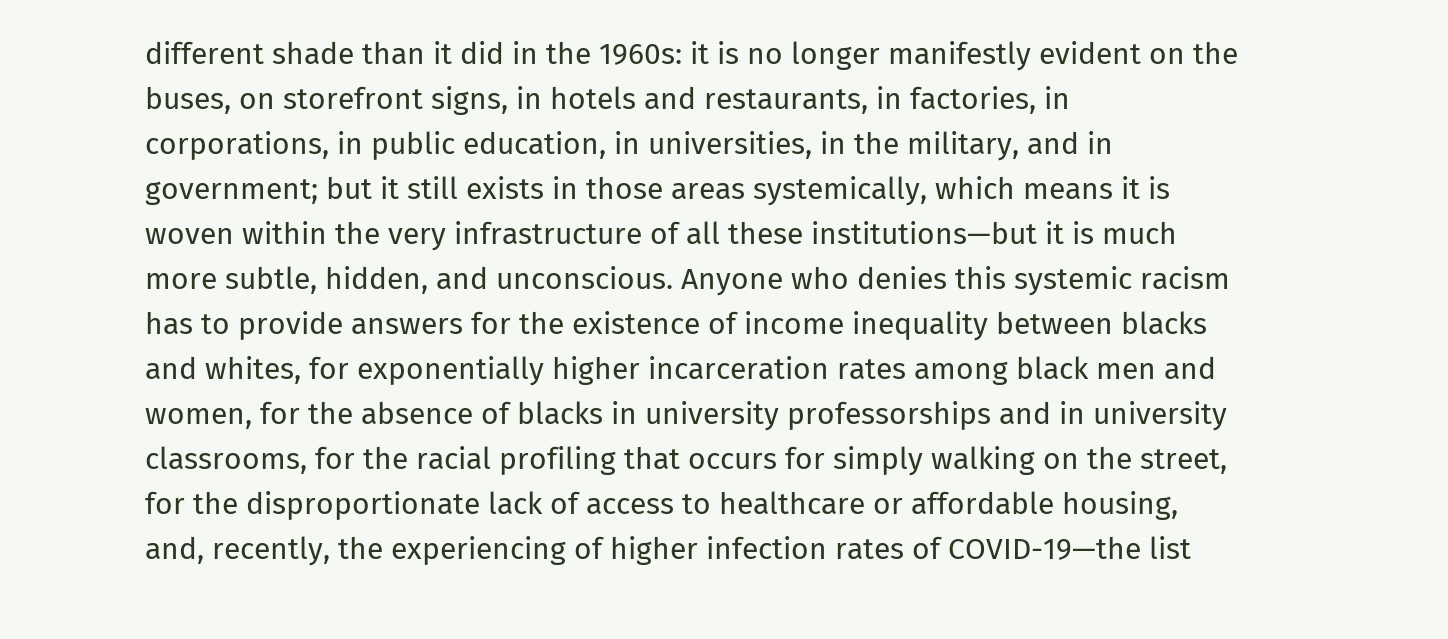different shade than it did in the 1960s: it is no longer manifestly evident on the buses, on storefront signs, in hotels and restaurants, in factories, in corporations, in public education, in universities, in the military, and in government; but it still exists in those areas systemically, which means it is woven within the very infrastructure of all these institutions—but it is much more subtle, hidden, and unconscious. Anyone who denies this systemic racism has to provide answers for the existence of income inequality between blacks and whites, for exponentially higher incarceration rates among black men and women, for the absence of blacks in university professorships and in university classrooms, for the racial profiling that occurs for simply walking on the street, for the disproportionate lack of access to healthcare or affordable housing, and, recently, the experiencing of higher infection rates of COVID-19—the list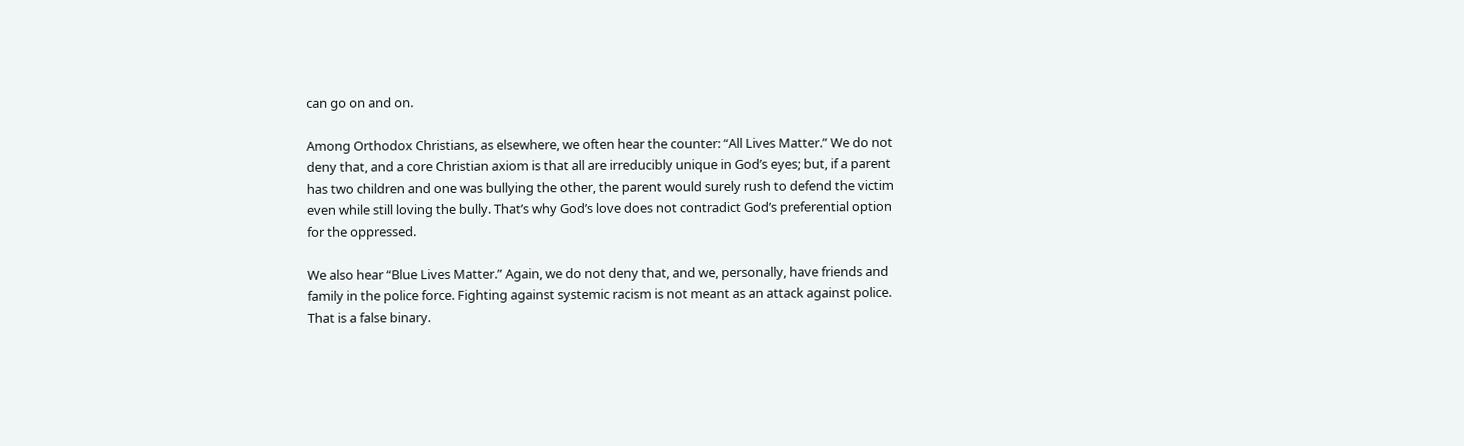can go on and on.

Among Orthodox Christians, as elsewhere, we often hear the counter: “All Lives Matter.” We do not deny that, and a core Christian axiom is that all are irreducibly unique in God’s eyes; but, if a parent has two children and one was bullying the other, the parent would surely rush to defend the victim even while still loving the bully. That’s why God’s love does not contradict God’s preferential option for the oppressed.

We also hear “Blue Lives Matter.” Again, we do not deny that, and we, personally, have friends and family in the police force. Fighting against systemic racism is not meant as an attack against police. That is a false binary.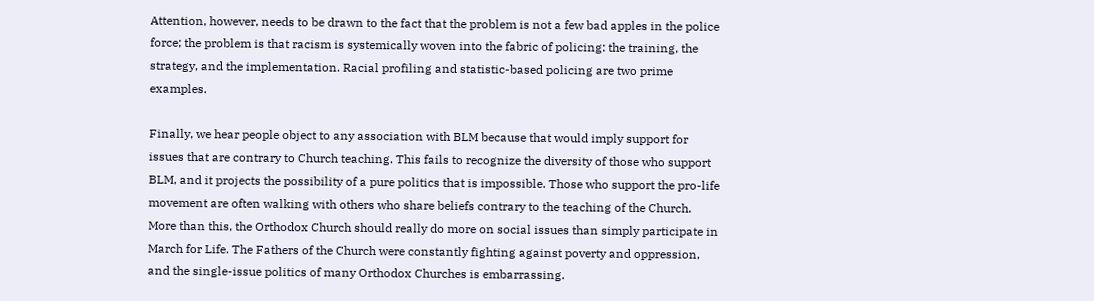Attention, however, needs to be drawn to the fact that the problem is not a few bad apples in the police force; the problem is that racism is systemically woven into the fabric of policing: the training, the strategy, and the implementation. Racial profiling and statistic-based policing are two prime examples.

Finally, we hear people object to any association with BLM because that would imply support for issues that are contrary to Church teaching. This fails to recognize the diversity of those who support BLM, and it projects the possibility of a pure politics that is impossible. Those who support the pro-life movement are often walking with others who share beliefs contrary to the teaching of the Church. More than this, the Orthodox Church should really do more on social issues than simply participate in March for Life. The Fathers of the Church were constantly fighting against poverty and oppression, and the single-issue politics of many Orthodox Churches is embarrassing.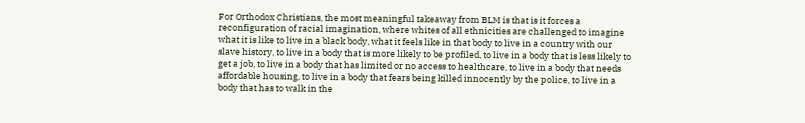For Orthodox Christians, the most meaningful takeaway from BLM is that is it forces a reconfiguration of racial imagination, where whites of all ethnicities are challenged to imagine what it is like to live in a black body, what it feels like in that body to live in a country with our slave history, to live in a body that is more likely to be profiled, to live in a body that is less likely to get a job, to live in a body that has limited or no access to healthcare, to live in a body that needs affordable housing, to live in a body that fears being killed innocently by the police, to live in a body that has to walk in the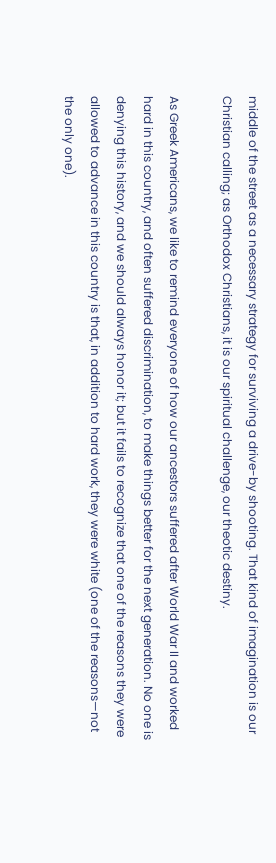middle of the street as a necessary strategy for surviving a drive-by shooting. That kind of imagination is our Christian calling; as Orthodox Christians, it is our spiritual challenge, our theotic destiny.

As Greek Americans, we like to remind everyone of how our ancestors suffered after World War II and worked hard in this country, and often suffered discrimination, to make things better for the next generation. No one is denying this history, and we should always honor it; but it fails to recognize that one of the reasons they were allowed to advance in this country is that, in addition to hard work, they were white (one of the reasons—not the only one).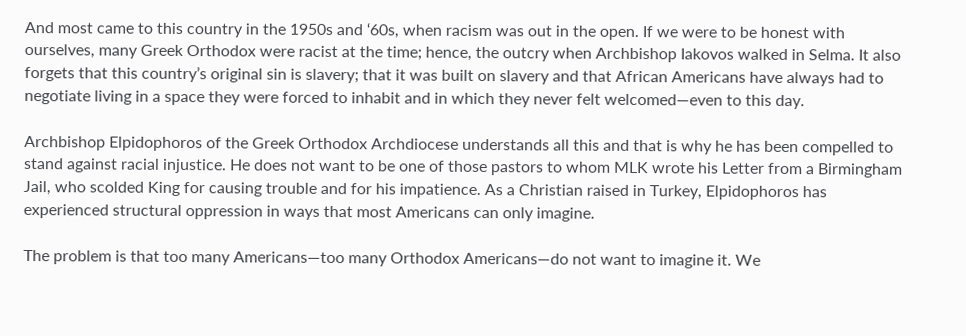And most came to this country in the 1950s and ‘60s, when racism was out in the open. If we were to be honest with ourselves, many Greek Orthodox were racist at the time; hence, the outcry when Archbishop Iakovos walked in Selma. It also forgets that this country’s original sin is slavery; that it was built on slavery and that African Americans have always had to negotiate living in a space they were forced to inhabit and in which they never felt welcomed—even to this day.

Archbishop Elpidophoros of the Greek Orthodox Archdiocese understands all this and that is why he has been compelled to stand against racial injustice. He does not want to be one of those pastors to whom MLK wrote his Letter from a Birmingham Jail, who scolded King for causing trouble and for his impatience. As a Christian raised in Turkey, Elpidophoros has experienced structural oppression in ways that most Americans can only imagine.

The problem is that too many Americans—too many Orthodox Americans—do not want to imagine it. We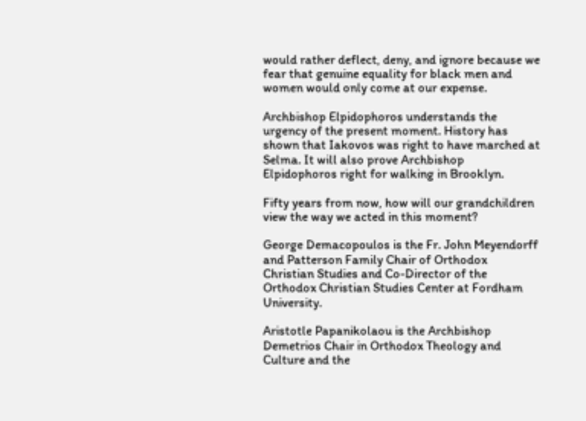would rather deflect, deny, and ignore because we fear that genuine equality for black men and women would only come at our expense.

Archbishop Elpidophoros understands the urgency of the present moment. History has shown that Iakovos was right to have marched at Selma. It will also prove Archbishop Elpidophoros right for walking in Brooklyn.

Fifty years from now, how will our grandchildren view the way we acted in this moment?

George Demacopoulos is the Fr. John Meyendorff and Patterson Family Chair of Orthodox Christian Studies and Co-Director of the Orthodox Christian Studies Center at Fordham University.

Aristotle Papanikolaou is the Archbishop Demetrios Chair in Orthodox Theology and Culture and the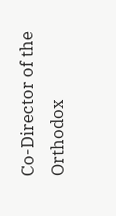Co-Director of the Orthodox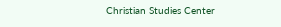Christian Studies Center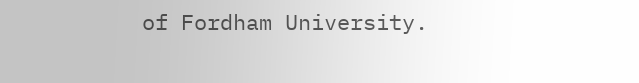of Fordham University.